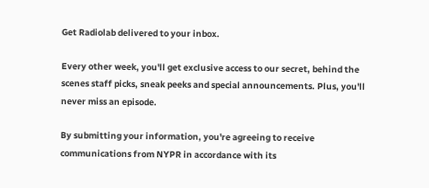Get Radiolab delivered to your inbox.

Every other week, you'll get exclusive access to our secret, behind the scenes staff picks, sneak peeks and special announcements. Plus, you'll never miss an episode.

By submitting your information, you're agreeing to receive communications from NYPR in accordance with its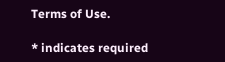Terms of Use.

* indicates required